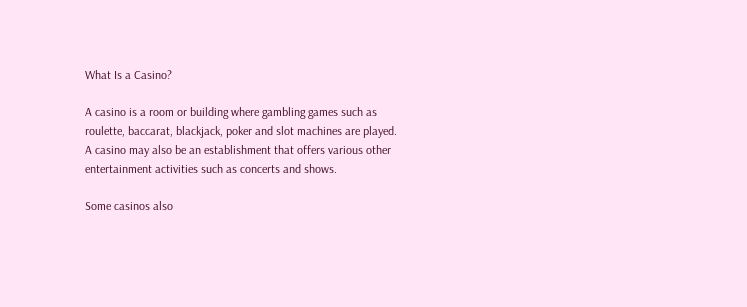What Is a Casino?

A casino is a room or building where gambling games such as roulette, baccarat, blackjack, poker and slot machines are played. A casino may also be an establishment that offers various other entertainment activities such as concerts and shows.

Some casinos also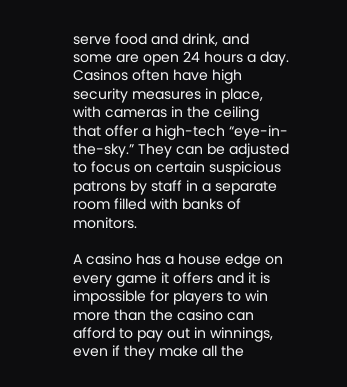serve food and drink, and some are open 24 hours a day. Casinos often have high security measures in place, with cameras in the ceiling that offer a high-tech “eye-in-the-sky.” They can be adjusted to focus on certain suspicious patrons by staff in a separate room filled with banks of monitors.

A casino has a house edge on every game it offers and it is impossible for players to win more than the casino can afford to pay out in winnings, even if they make all the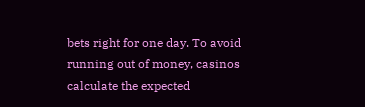bets right for one day. To avoid running out of money, casinos calculate the expected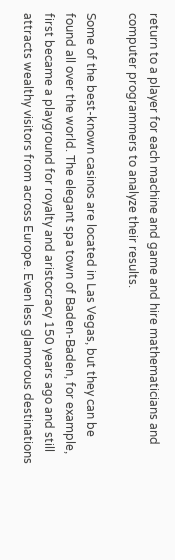return to a player for each machine and game and hire mathematicians and computer programmers to analyze their results.

Some of the best-known casinos are located in Las Vegas, but they can be found all over the world. The elegant spa town of Baden-Baden, for example, first became a playground for royalty and aristocracy 150 years ago and still attracts wealthy visitors from across Europe. Even less glamorous destinations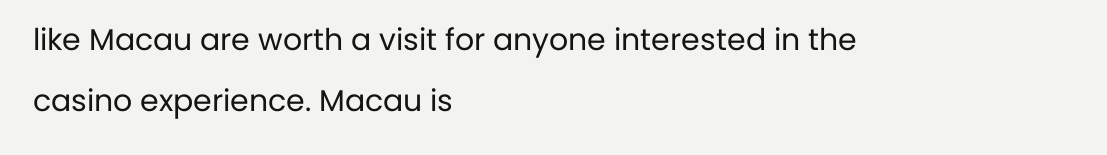like Macau are worth a visit for anyone interested in the casino experience. Macau is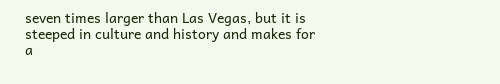seven times larger than Las Vegas, but it is steeped in culture and history and makes for a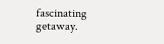fascinating getaway.